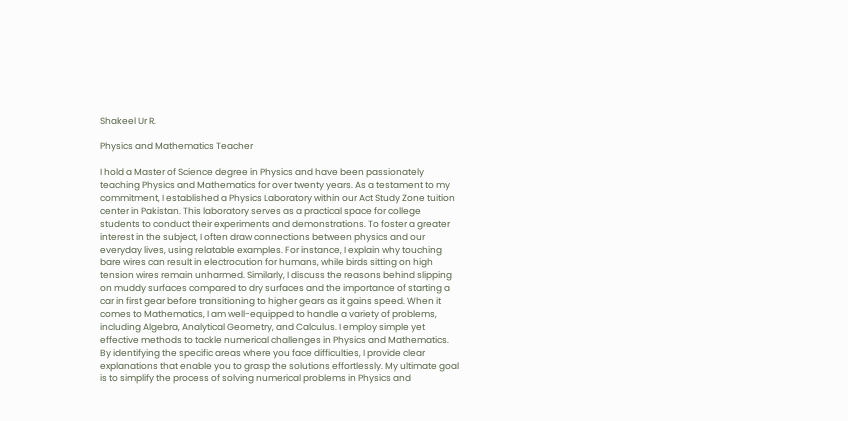Shakeel Ur R.

Physics and Mathematics Teacher

I hold a Master of Science degree in Physics and have been passionately teaching Physics and Mathematics for over twenty years. As a testament to my commitment, I established a Physics Laboratory within our Act Study Zone tuition center in Pakistan. This laboratory serves as a practical space for college students to conduct their experiments and demonstrations. To foster a greater interest in the subject, I often draw connections between physics and our everyday lives, using relatable examples. For instance, I explain why touching bare wires can result in electrocution for humans, while birds sitting on high tension wires remain unharmed. Similarly, I discuss the reasons behind slipping on muddy surfaces compared to dry surfaces and the importance of starting a car in first gear before transitioning to higher gears as it gains speed. When it comes to Mathematics, I am well-equipped to handle a variety of problems, including Algebra, Analytical Geometry, and Calculus. I employ simple yet effective methods to tackle numerical challenges in Physics and Mathematics. By identifying the specific areas where you face difficulties, I provide clear explanations that enable you to grasp the solutions effortlessly. My ultimate goal is to simplify the process of solving numerical problems in Physics and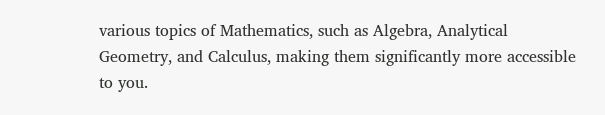various topics of Mathematics, such as Algebra, Analytical Geometry, and Calculus, making them significantly more accessible to you.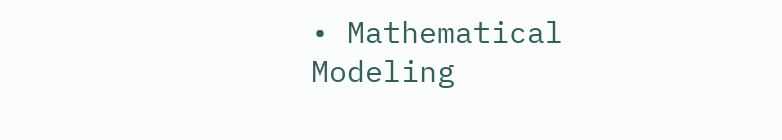• Mathematical Modeling